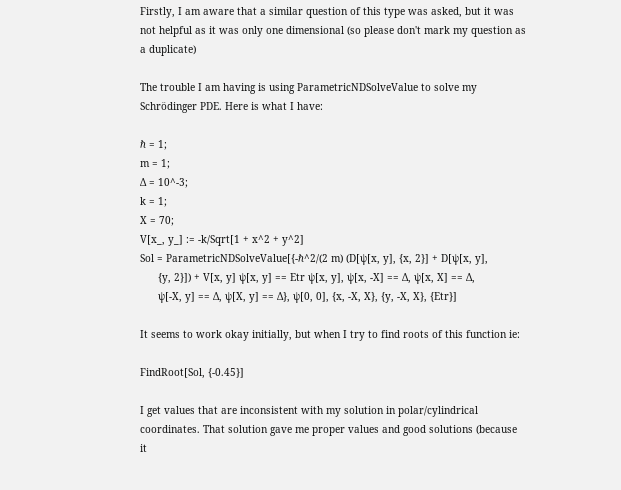Firstly, I am aware that a similar question of this type was asked, but it was not helpful as it was only one dimensional (so please don't mark my question as a duplicate)

The trouble I am having is using ParametricNDSolveValue to solve my Schrödinger PDE. Here is what I have:

ℏ = 1;
m = 1;
Δ = 10^-3;
k = 1;
X = 70;
V[x_, y_] := -k/Sqrt[1 + x^2 + y^2]
Sol = ParametricNDSolveValue[{-ℏ^2/(2 m) (D[ψ[x, y], {x, 2}] + D[ψ[x, y],
      {y, 2}]) + V[x, y] ψ[x, y] == Etr ψ[x, y], ψ[x, -X] == Δ, ψ[x, X] == Δ,
      ψ[-X, y] == Δ, ψ[X, y] == Δ}, ψ[0, 0], {x, -X, X}, {y, -X, X}, {Etr}]

It seems to work okay initially, but when I try to find roots of this function ie:

FindRoot[Sol, {-0.45}]

I get values that are inconsistent with my solution in polar/cylindrical coordinates. That solution gave me proper values and good solutions (because it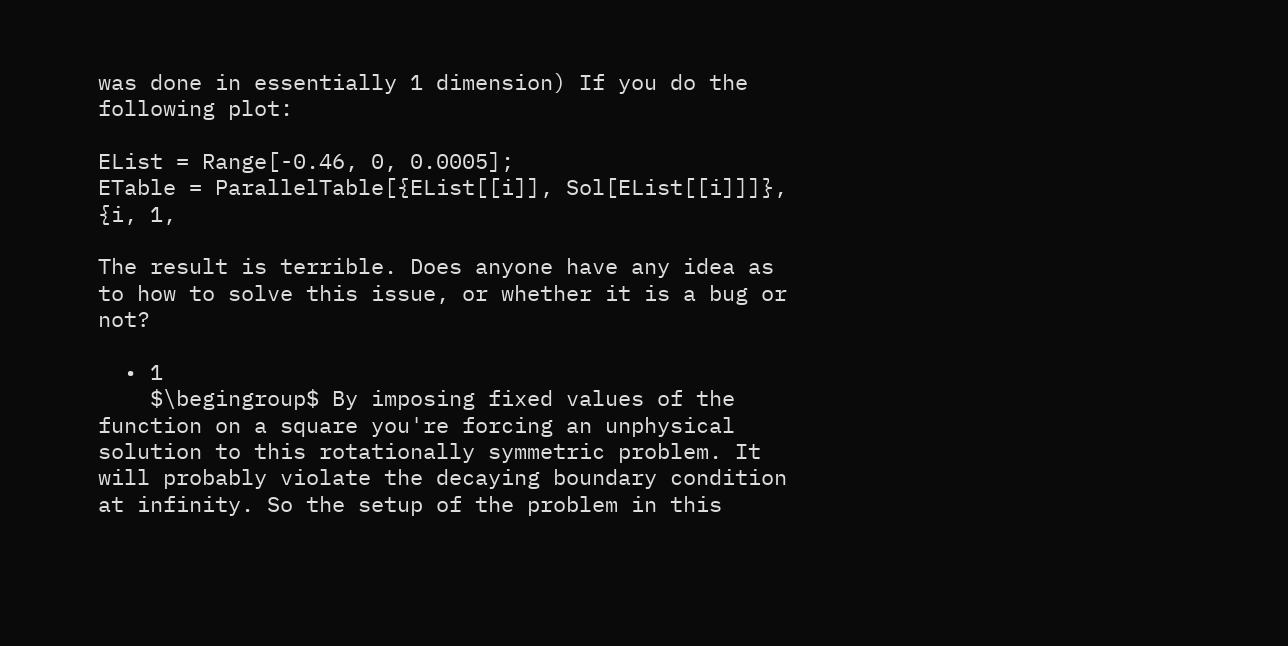was done in essentially 1 dimension) If you do the following plot:

EList = Range[-0.46, 0, 0.0005];
ETable = ParallelTable[{EList[[i]], Sol[EList[[i]]]}, {i, 1,

The result is terrible. Does anyone have any idea as to how to solve this issue, or whether it is a bug or not?

  • 1
    $\begingroup$ By imposing fixed values of the function on a square you're forcing an unphysical solution to this rotationally symmetric problem. It will probably violate the decaying boundary condition at infinity. So the setup of the problem in this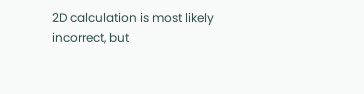2D calculation is most likely incorrect, but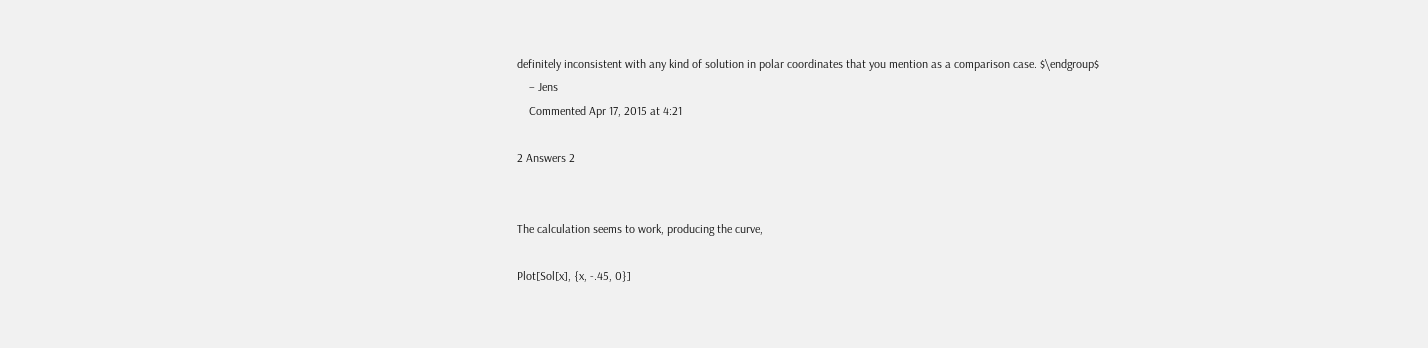definitely inconsistent with any kind of solution in polar coordinates that you mention as a comparison case. $\endgroup$
    – Jens
    Commented Apr 17, 2015 at 4:21

2 Answers 2


The calculation seems to work, producing the curve,

Plot[Sol[x], {x, -.45, 0}]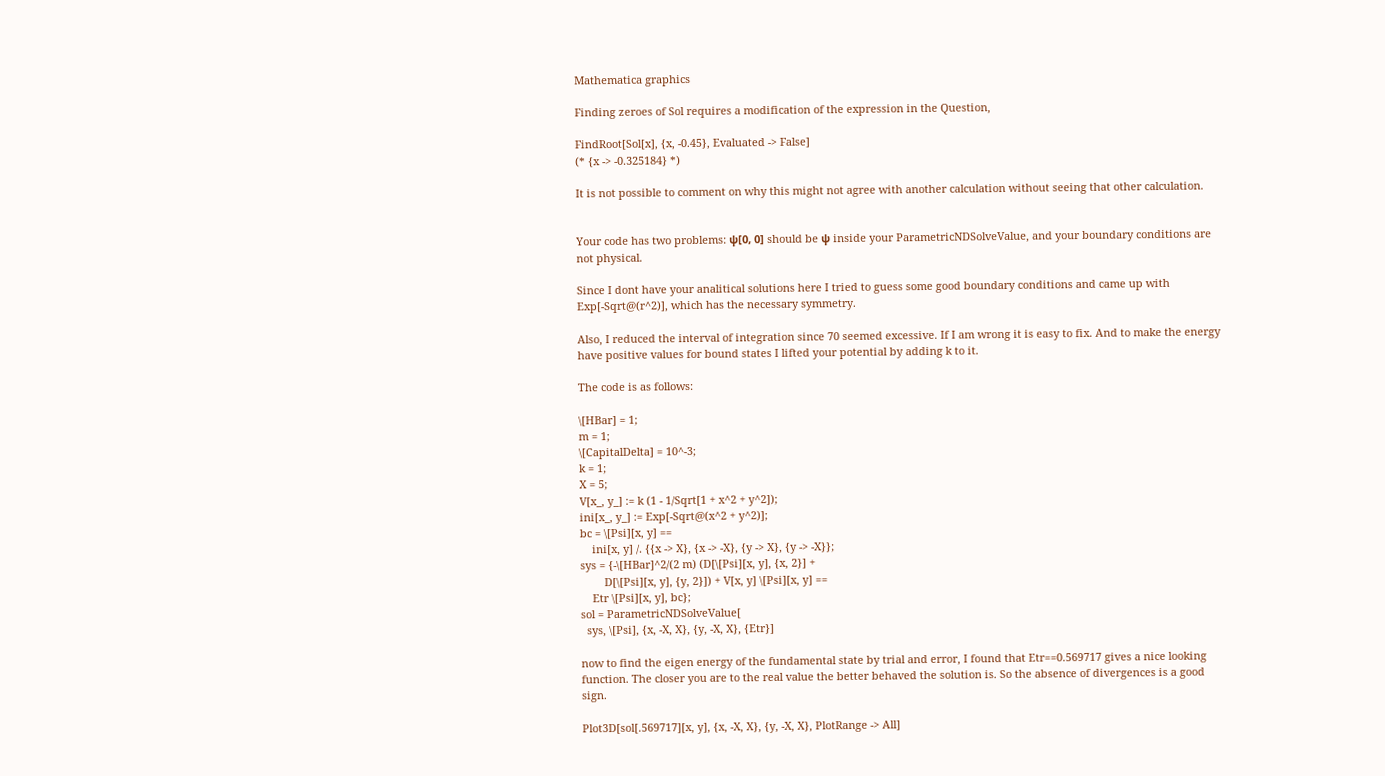Mathematica graphics

Finding zeroes of Sol requires a modification of the expression in the Question,

FindRoot[Sol[x], {x, -0.45}, Evaluated -> False]
(* {x -> -0.325184} *)

It is not possible to comment on why this might not agree with another calculation without seeing that other calculation.


Your code has two problems: ψ[0, 0] should be ψ inside your ParametricNDSolveValue, and your boundary conditions are not physical.

Since I dont have your analitical solutions here I tried to guess some good boundary conditions and came up with Exp[-Sqrt@(r^2)], which has the necessary symmetry.

Also, I reduced the interval of integration since 70 seemed excessive. If I am wrong it is easy to fix. And to make the energy have positive values for bound states I lifted your potential by adding k to it.

The code is as follows:

\[HBar] = 1;
m = 1;
\[CapitalDelta] = 10^-3;
k = 1;
X = 5;
V[x_, y_] := k (1 - 1/Sqrt[1 + x^2 + y^2]);
ini[x_, y_] := Exp[-Sqrt@(x^2 + y^2)];
bc = \[Psi][x, y] ==
    ini[x, y] /. {{x -> X}, {x -> -X}, {y -> X}, {y -> -X}};
sys = {-\[HBar]^2/(2 m) (D[\[Psi][x, y], {x, 2}] +
        D[\[Psi][x, y], {y, 2}]) + V[x, y] \[Psi][x, y] ==
    Etr \[Psi][x, y], bc};
sol = ParametricNDSolveValue[
  sys, \[Psi], {x, -X, X}, {y, -X, X}, {Etr}]

now to find the eigen energy of the fundamental state by trial and error, I found that Etr==0.569717 gives a nice looking function. The closer you are to the real value the better behaved the solution is. So the absence of divergences is a good sign.

Plot3D[sol[.569717][x, y], {x, -X, X}, {y, -X, X}, PlotRange -> All]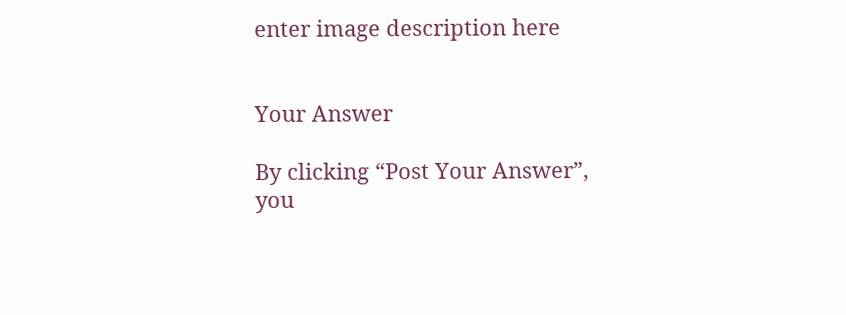enter image description here


Your Answer

By clicking “Post Your Answer”, you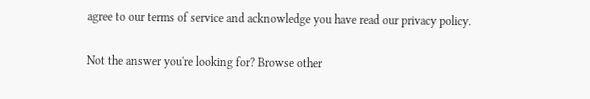agree to our terms of service and acknowledge you have read our privacy policy.

Not the answer you're looking for? Browse other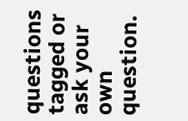questions tagged or ask your own question.